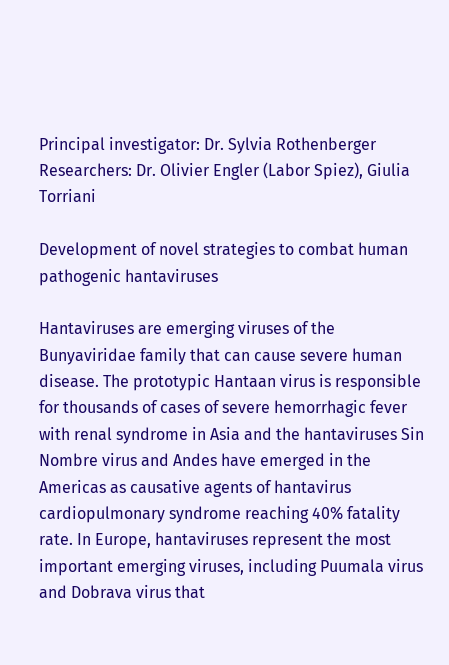Principal investigator: Dr. Sylvia Rothenberger
Researchers: Dr. Olivier Engler (Labor Spiez), Giulia Torriani

Development of novel strategies to combat human pathogenic hantaviruses

Hantaviruses are emerging viruses of the Bunyaviridae family that can cause severe human disease. The prototypic Hantaan virus is responsible for thousands of cases of severe hemorrhagic fever with renal syndrome in Asia and the hantaviruses Sin Nombre virus and Andes have emerged in the Americas as causative agents of hantavirus cardiopulmonary syndrome reaching 40% fatality rate. In Europe, hantaviruses represent the most important emerging viruses, including Puumala virus and Dobrava virus that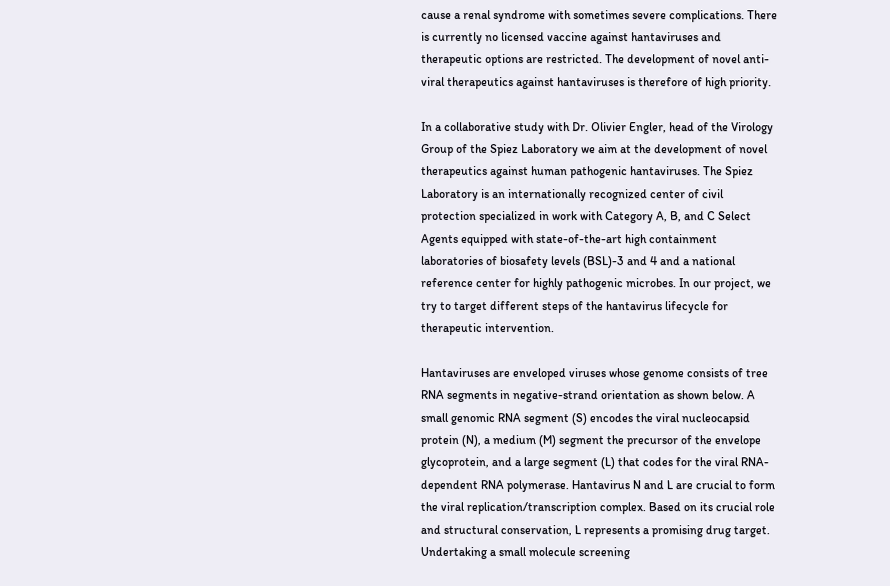cause a renal syndrome with sometimes severe complications. There is currently no licensed vaccine against hantaviruses and therapeutic options are restricted. The development of novel anti-viral therapeutics against hantaviruses is therefore of high priority.

In a collaborative study with Dr. Olivier Engler, head of the Virology Group of the Spiez Laboratory we aim at the development of novel therapeutics against human pathogenic hantaviruses. The Spiez Laboratory is an internationally recognized center of civil protection specialized in work with Category A, B, and C Select Agents equipped with state-of-the-art high containment laboratories of biosafety levels (BSL)-3 and 4 and a national reference center for highly pathogenic microbes. In our project, we try to target different steps of the hantavirus lifecycle for therapeutic intervention.

Hantaviruses are enveloped viruses whose genome consists of tree RNA segments in negative-strand orientation as shown below. A small genomic RNA segment (S) encodes the viral nucleocapsid protein (N), a medium (M) segment the precursor of the envelope glycoprotein, and a large segment (L) that codes for the viral RNA-dependent RNA polymerase. Hantavirus N and L are crucial to form the viral replication/transcription complex. Based on its crucial role and structural conservation, L represents a promising drug target. Undertaking a small molecule screening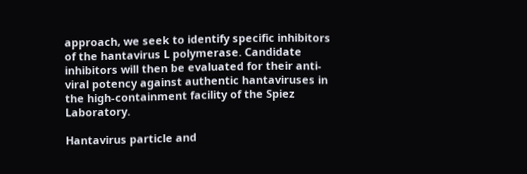approach, we seek to identify specific inhibitors of the hantavirus L polymerase. Candidate inhibitors will then be evaluated for their anti-viral potency against authentic hantaviruses in the high-containment facility of the Spiez Laboratory.

Hantavirus particle and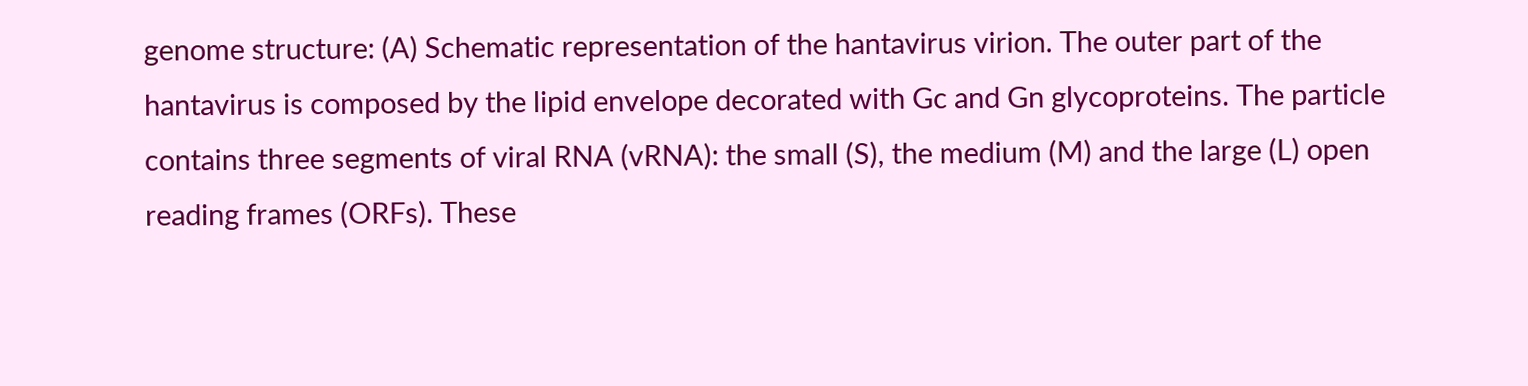genome structure: (A) Schematic representation of the hantavirus virion. The outer part of the hantavirus is composed by the lipid envelope decorated with Gc and Gn glycoproteins. The particle contains three segments of viral RNA (vRNA): the small (S), the medium (M) and the large (L) open reading frames (ORFs). These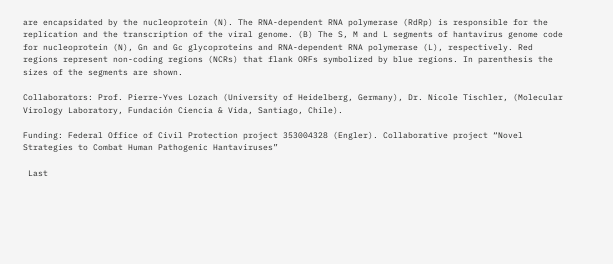are encapsidated by the nucleoprotein (N). The RNA-dependent RNA polymerase (RdRp) is responsible for the replication and the transcription of the viral genome. (B) The S, M and L segments of hantavirus genome code for nucleoprotein (N), Gn and Gc glycoproteins and RNA-dependent RNA polymerase (L), respectively. Red regions represent non-coding regions (NCRs) that flank ORFs symbolized by blue regions. In parenthesis the sizes of the segments are shown.

Collaborators: Prof. Pierre-Yves Lozach (University of Heidelberg, Germany), Dr. Nicole Tischler, (Molecular Virology Laboratory, Fundación Ciencia & Vida, Santiago, Chile).

Funding: Federal Office of Civil Protection project 353004328 (Engler). Collaborative project “Novel Strategies to Combat Human Pathogenic Hantaviruses”

 Last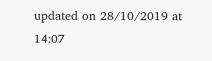updated on 28/10/2019 at 14:07